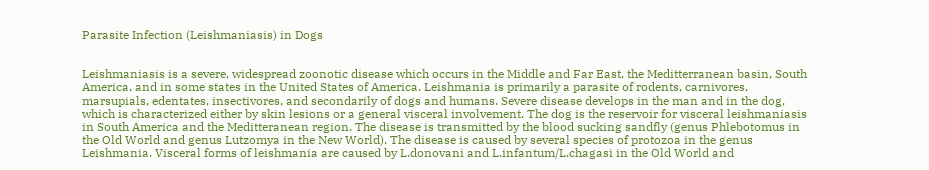Parasite Infection (Leishmaniasis) in Dogs


Leishmaniasis is a severe, widespread zoonotic disease which occurs in the Middle and Far East, the Meditterranean basin, South America, and in some states in the United States of America. Leishmania is primarily a parasite of rodents, carnivores, marsupials, edentates, insectivores, and secondarily of dogs and humans. Severe disease develops in the man and in the dog, which is characterized either by skin lesions or a general visceral involvement. The dog is the reservoir for visceral leishmaniasis in South America and the Meditteranean region. The disease is transmitted by the blood sucking sandfly (genus Phlebotomus in the Old World and genus Lutzomya in the New World). The disease is caused by several species of protozoa in the genus Leishmania. Visceral forms of leishmania are caused by L.donovani and L.infantum/L.chagasi in the Old World and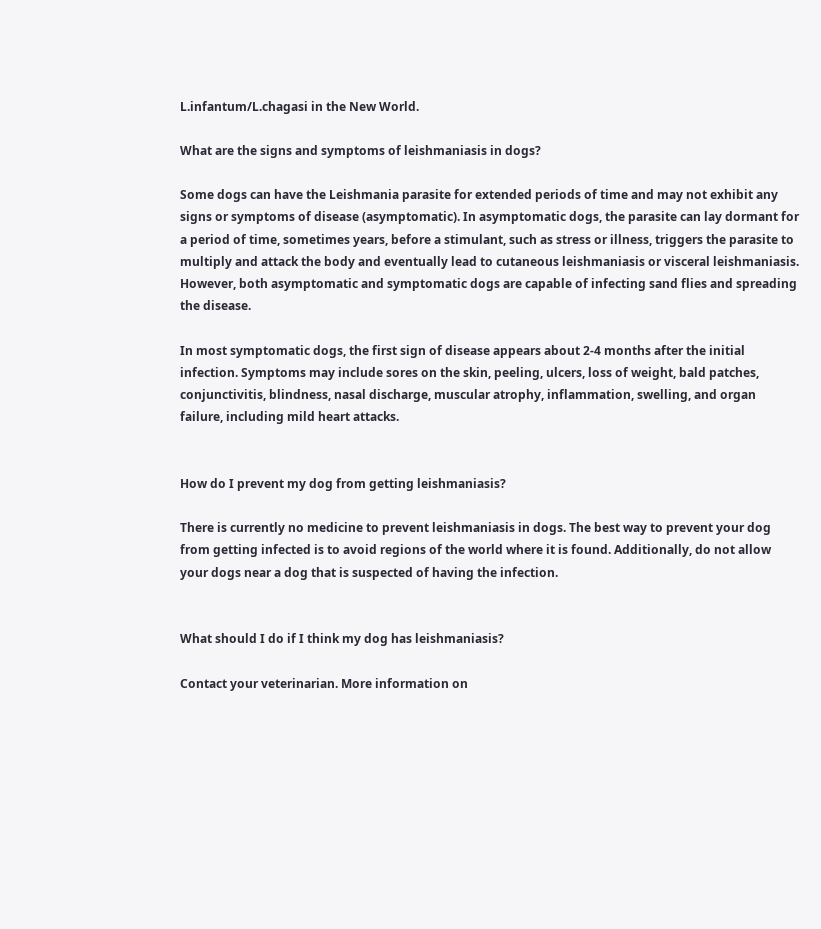L.infantum/L.chagasi in the New World.

What are the signs and symptoms of leishmaniasis in dogs?

Some dogs can have the Leishmania parasite for extended periods of time and may not exhibit any signs or symptoms of disease (asymptomatic). In asymptomatic dogs, the parasite can lay dormant for a period of time, sometimes years, before a stimulant, such as stress or illness, triggers the parasite to multiply and attack the body and eventually lead to cutaneous leishmaniasis or visceral leishmaniasis. However, both asymptomatic and symptomatic dogs are capable of infecting sand flies and spreading the disease.

In most symptomatic dogs, the first sign of disease appears about 2-4 months after the initial infection. Symptoms may include sores on the skin, peeling, ulcers, loss of weight, bald patches, conjunctivitis, blindness, nasal discharge, muscular atrophy, inflammation, swelling, and organ failure, including mild heart attacks.


How do I prevent my dog from getting leishmaniasis?

There is currently no medicine to prevent leishmaniasis in dogs. The best way to prevent your dog from getting infected is to avoid regions of the world where it is found. Additionally, do not allow your dogs near a dog that is suspected of having the infection.


What should I do if I think my dog has leishmaniasis?

Contact your veterinarian. More information on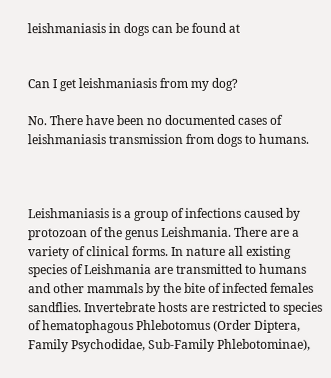leishmaniasis in dogs can be found at


Can I get leishmaniasis from my dog?

No. There have been no documented cases of leishmaniasis transmission from dogs to humans.



Leishmaniasis is a group of infections caused by protozoan of the genus Leishmania. There are a variety of clinical forms. In nature all existing species of Leishmania are transmitted to humans and other mammals by the bite of infected females sandflies. Invertebrate hosts are restricted to species of hematophagous Phlebotomus (Order Diptera, Family Psychodidae, Sub-Family Phlebotominae),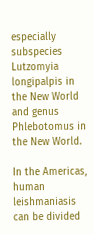especially subspecies Lutzomyia longipalpis in the New World and genus Phlebotomus in the New World.

In the Americas, human leishmaniasis can be divided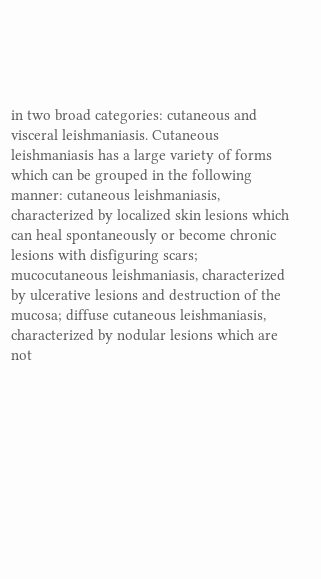in two broad categories: cutaneous and visceral leishmaniasis. Cutaneous leishmaniasis has a large variety of forms which can be grouped in the following manner: cutaneous leishmaniasis, characterized by localized skin lesions which can heal spontaneously or become chronic lesions with disfiguring scars; mucocutaneous leishmaniasis, characterized by ulcerative lesions and destruction of the mucosa; diffuse cutaneous leishmaniasis, characterized by nodular lesions which are not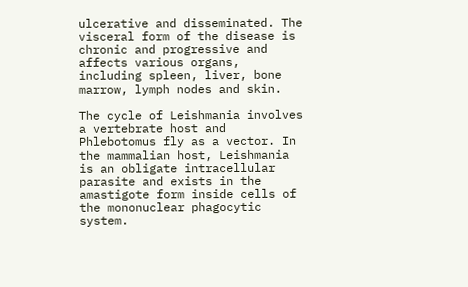ulcerative and disseminated. The visceral form of the disease is chronic and progressive and affects various organs, including spleen, liver, bone marrow, lymph nodes and skin.

The cycle of Leishmania involves a vertebrate host and Phlebotomus fly as a vector. In the mammalian host, Leishmania is an obligate intracellular parasite and exists in the amastigote form inside cells of the mononuclear phagocytic system.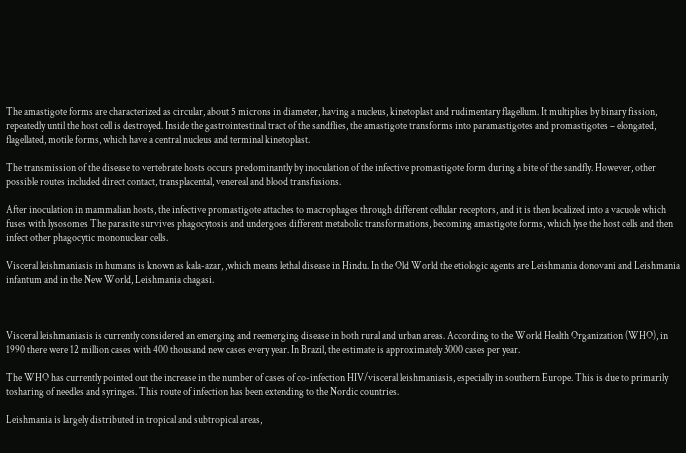The amastigote forms are characterized as circular, about 5 microns in diameter, having a nucleus, kinetoplast and rudimentary flagellum. It multiplies by binary fission, repeatedly until the host cell is destroyed. Inside the gastrointestinal tract of the sandflies, the amastigote transforms into paramastigotes and promastigotes – elongated, flagellated, motile forms, which have a central nucleus and terminal kinetoplast.

The transmission of the disease to vertebrate hosts occurs predominantly by inoculation of the infective promastigote form during a bite of the sandfly. However, other possible routes included direct contact, transplacental, venereal and blood transfusions.

After inoculation in mammalian hosts, the infective promastigote attaches to macrophages through different cellular receptors, and it is then localized into a vacuole which fuses with lysosomes The parasite survives phagocytosis and undergoes different metabolic transformations, becoming amastigote forms, which lyse the host cells and then infect other phagocytic mononuclear cells.

Visceral leishmaniasis in humans is known as kala-azar, ,which means lethal disease in Hindu. In the Old World the etiologic agents are Leishmania donovani and Leishmania infantum and in the New World, Leishmania chagasi.



Visceral leishmaniasis is currently considered an emerging and reemerging disease in both rural and urban areas. According to the World Health Organization (WHO), in 1990 there were 12 million cases with 400 thousand new cases every year. In Brazil, the estimate is approximately 3000 cases per year.

The WHO has currently pointed out the increase in the number of cases of co-infection HIV/visceral leishmaniasis, especially in southern Europe. This is due to primarily tosharing of needles and syringes. This route of infection has been extending to the Nordic countries.

Leishmania is largely distributed in tropical and subtropical areas,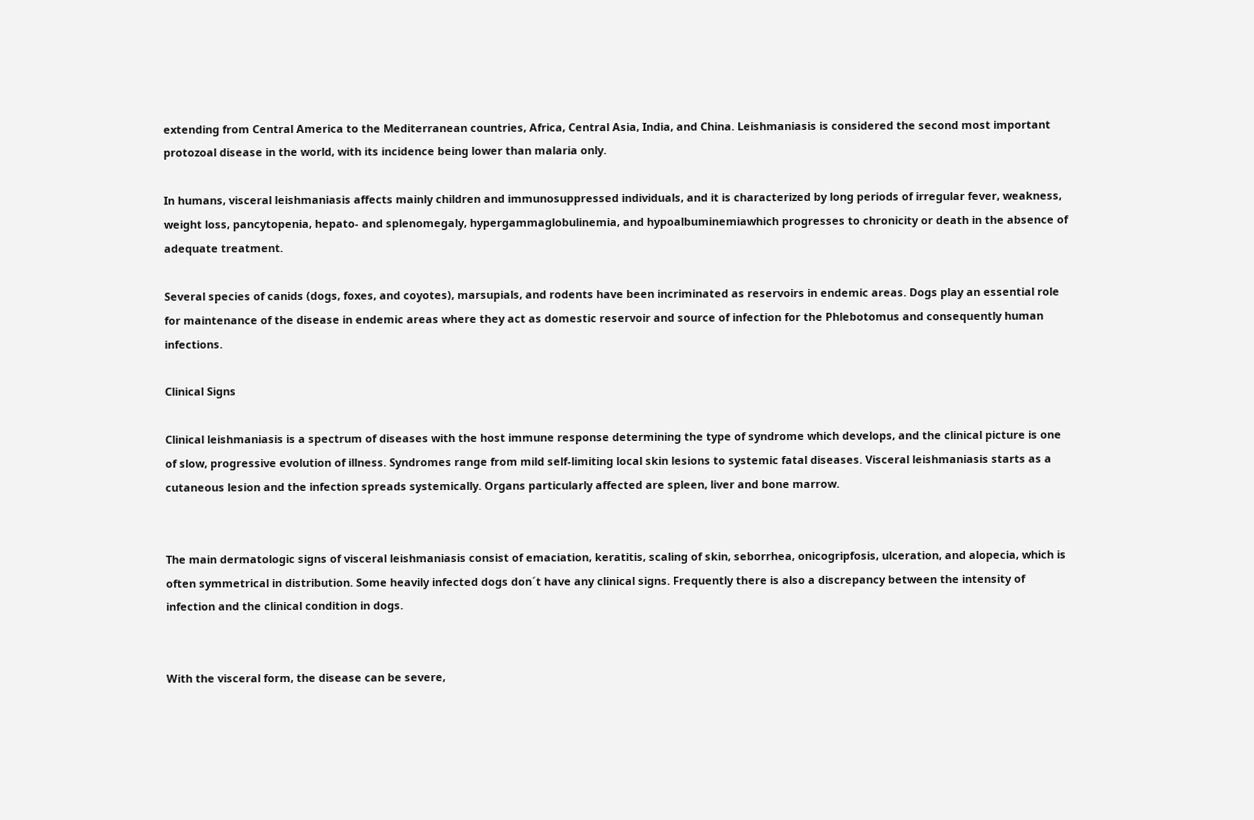extending from Central America to the Mediterranean countries, Africa, Central Asia, India, and China. Leishmaniasis is considered the second most important protozoal disease in the world, with its incidence being lower than malaria only.

In humans, visceral leishmaniasis affects mainly children and immunosuppressed individuals, and it is characterized by long periods of irregular fever, weakness, weight loss, pancytopenia, hepato- and splenomegaly, hypergammaglobulinemia, and hypoalbuminemiawhich progresses to chronicity or death in the absence of adequate treatment.

Several species of canids (dogs, foxes, and coyotes), marsupials, and rodents have been incriminated as reservoirs in endemic areas. Dogs play an essential role for maintenance of the disease in endemic areas where they act as domestic reservoir and source of infection for the Phlebotomus and consequently human infections.

Clinical Signs

Clinical leishmaniasis is a spectrum of diseases with the host immune response determining the type of syndrome which develops, and the clinical picture is one of slow, progressive evolution of illness. Syndromes range from mild self-limiting local skin lesions to systemic fatal diseases. Visceral leishmaniasis starts as a cutaneous lesion and the infection spreads systemically. Organs particularly affected are spleen, liver and bone marrow.


The main dermatologic signs of visceral leishmaniasis consist of emaciation, keratitis, scaling of skin, seborrhea, onicogripfosis, ulceration, and alopecia, which is often symmetrical in distribution. Some heavily infected dogs don´t have any clinical signs. Frequently there is also a discrepancy between the intensity of infection and the clinical condition in dogs.


With the visceral form, the disease can be severe,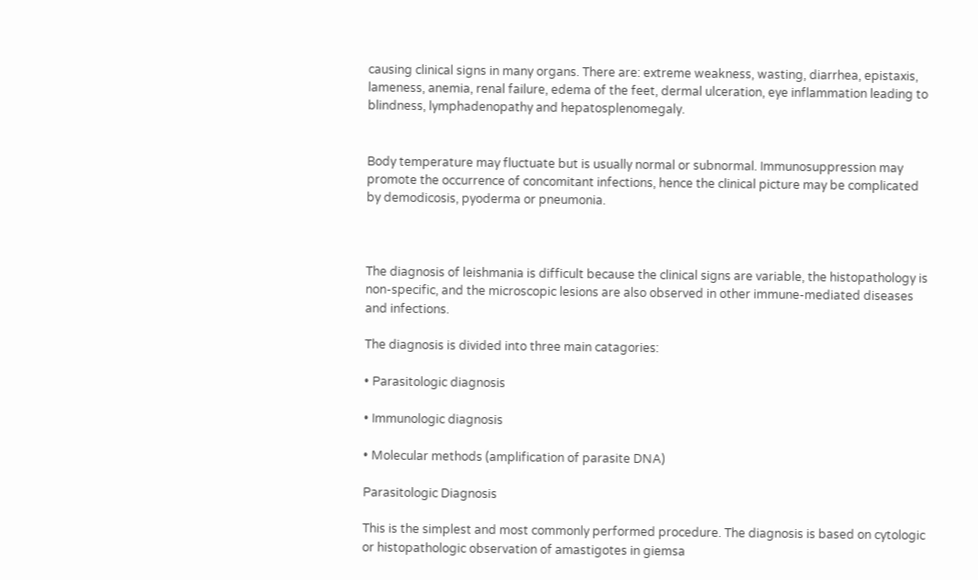causing clinical signs in many organs. There are: extreme weakness, wasting, diarrhea, epistaxis, lameness, anemia, renal failure, edema of the feet, dermal ulceration, eye inflammation leading to blindness, lymphadenopathy and hepatosplenomegaly.


Body temperature may fluctuate but is usually normal or subnormal. Immunosuppression may promote the occurrence of concomitant infections, hence the clinical picture may be complicated by demodicosis, pyoderma or pneumonia.



The diagnosis of leishmania is difficult because the clinical signs are variable, the histopathology is non-specific, and the microscopic lesions are also observed in other immune-mediated diseases and infections.

The diagnosis is divided into three main catagories:

• Parasitologic diagnosis

• Immunologic diagnosis

• Molecular methods (amplification of parasite DNA)

Parasitologic Diagnosis

This is the simplest and most commonly performed procedure. The diagnosis is based on cytologic or histopathologic observation of amastigotes in giemsa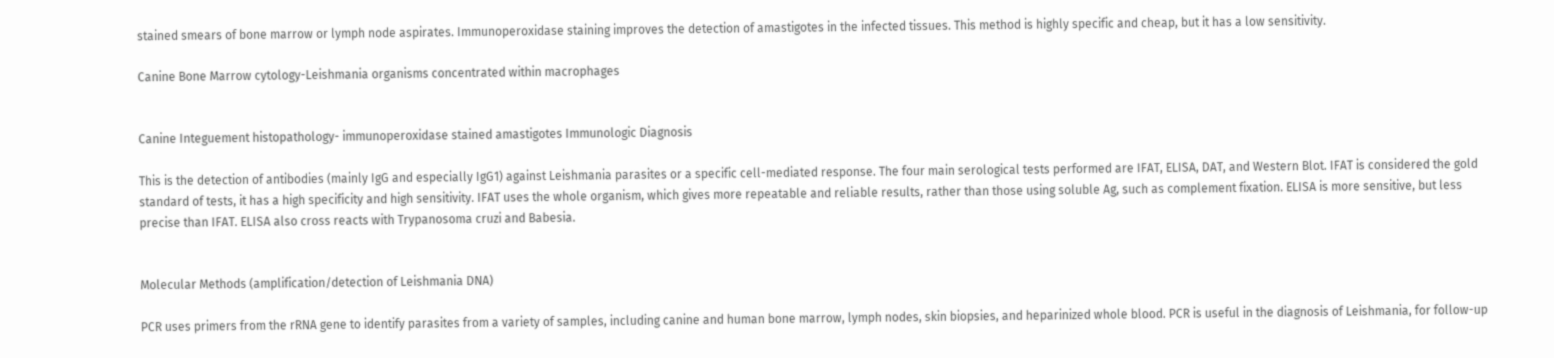stained smears of bone marrow or lymph node aspirates. Immunoperoxidase staining improves the detection of amastigotes in the infected tissues. This method is highly specific and cheap, but it has a low sensitivity.

Canine Bone Marrow cytology-Leishmania organisms concentrated within macrophages


Canine Integuement histopathology- immunoperoxidase stained amastigotes Immunologic Diagnosis

This is the detection of antibodies (mainly IgG and especially IgG1) against Leishmania parasites or a specific cell-mediated response. The four main serological tests performed are IFAT, ELISA, DAT, and Western Blot. IFAT is considered the gold standard of tests, it has a high specificity and high sensitivity. IFAT uses the whole organism, which gives more repeatable and reliable results, rather than those using soluble Ag, such as complement fixation. ELISA is more sensitive, but less precise than IFAT. ELISA also cross reacts with Trypanosoma cruzi and Babesia.


Molecular Methods (amplification/detection of Leishmania DNA)

PCR uses primers from the rRNA gene to identify parasites from a variety of samples, including canine and human bone marrow, lymph nodes, skin biopsies, and heparinized whole blood. PCR is useful in the diagnosis of Leishmania, for follow-up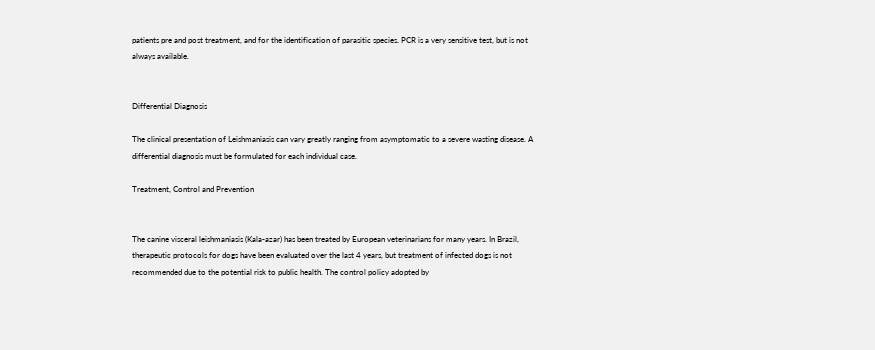patients pre and post treatment, and for the identification of parasitic species. PCR is a very sensitive test, but is not always available.


Differential Diagnosis

The clinical presentation of Leishmaniasis can vary greatly ranging from asymptomatic to a severe wasting disease. A differential diagnosis must be formulated for each individual case.

Treatment, Control and Prevention


The canine visceral leishmaniasis (Kala-azar) has been treated by European veterinarians for many years. In Brazil, therapeutic protocols for dogs have been evaluated over the last 4 years, but treatment of infected dogs is not recommended due to the potential risk to public health. The control policy adopted by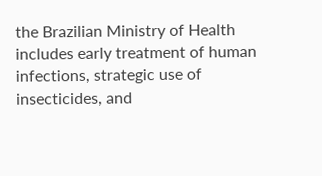the Brazilian Ministry of Health includes early treatment of human infections, strategic use of insecticides, and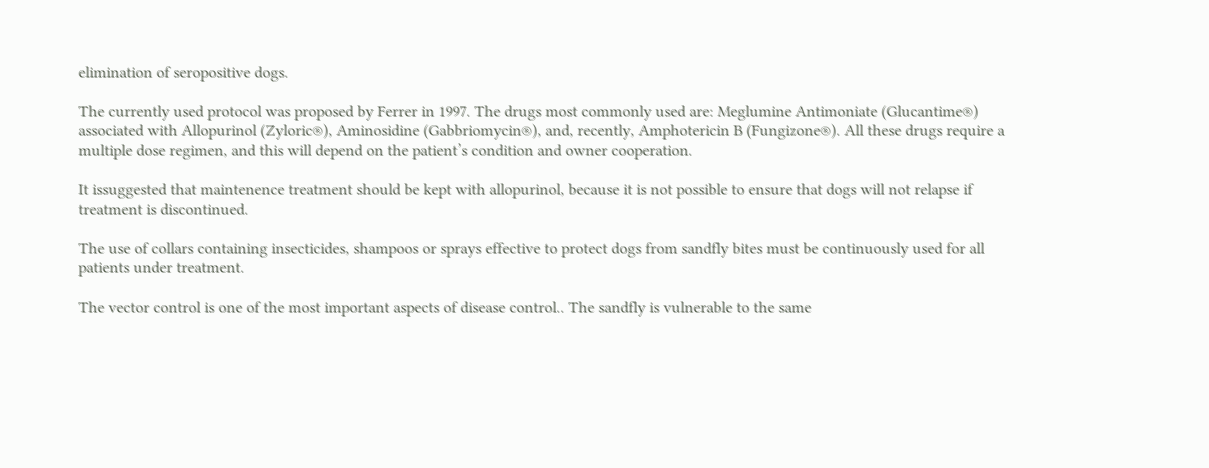elimination of seropositive dogs.

The currently used protocol was proposed by Ferrer in 1997. The drugs most commonly used are: Meglumine Antimoniate (Glucantime®) associated with Allopurinol (Zyloric®), Aminosidine (Gabbriomycin®), and, recently, Amphotericin B (Fungizone®). All these drugs require a multiple dose regimen, and this will depend on the patient’s condition and owner cooperation.

It issuggested that maintenence treatment should be kept with allopurinol, because it is not possible to ensure that dogs will not relapse if treatment is discontinued.

The use of collars containing insecticides, shampoos or sprays effective to protect dogs from sandfly bites must be continuously used for all patients under treatment.

The vector control is one of the most important aspects of disease control.. The sandfly is vulnerable to the same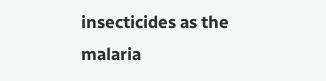insecticides as the malaria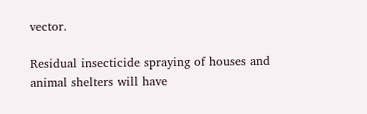vector.

Residual insecticide spraying of houses and animal shelters will have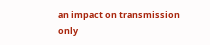an impact on transmission only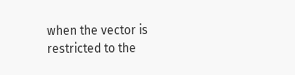when the vector is restricted to the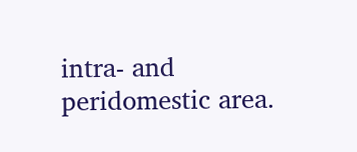intra- and peridomestic area.